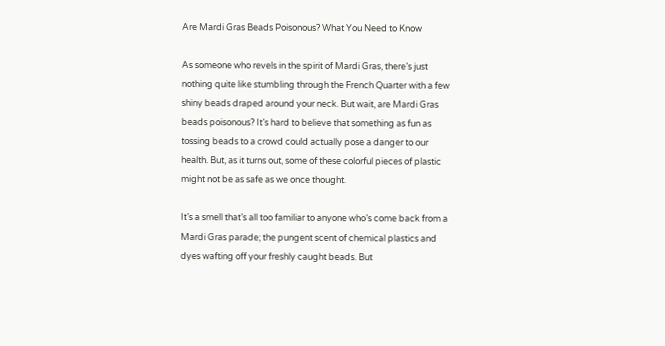Are Mardi Gras Beads Poisonous? What You Need to Know

As someone who revels in the spirit of Mardi Gras, there’s just nothing quite like stumbling through the French Quarter with a few shiny beads draped around your neck. But wait, are Mardi Gras beads poisonous? It’s hard to believe that something as fun as tossing beads to a crowd could actually pose a danger to our health. But, as it turns out, some of these colorful pieces of plastic might not be as safe as we once thought.

It’s a smell that’s all too familiar to anyone who’s come back from a Mardi Gras parade; the pungent scent of chemical plastics and dyes wafting off your freshly caught beads. But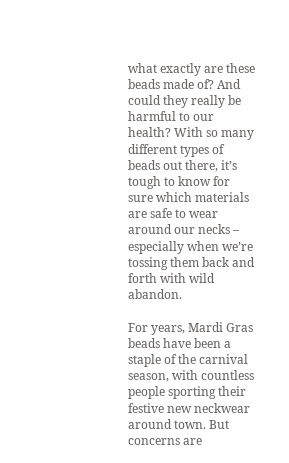what exactly are these beads made of? And could they really be harmful to our health? With so many different types of beads out there, it’s tough to know for sure which materials are safe to wear around our necks – especially when we’re tossing them back and forth with wild abandon.

For years, Mardi Gras beads have been a staple of the carnival season, with countless people sporting their festive new neckwear around town. But concerns are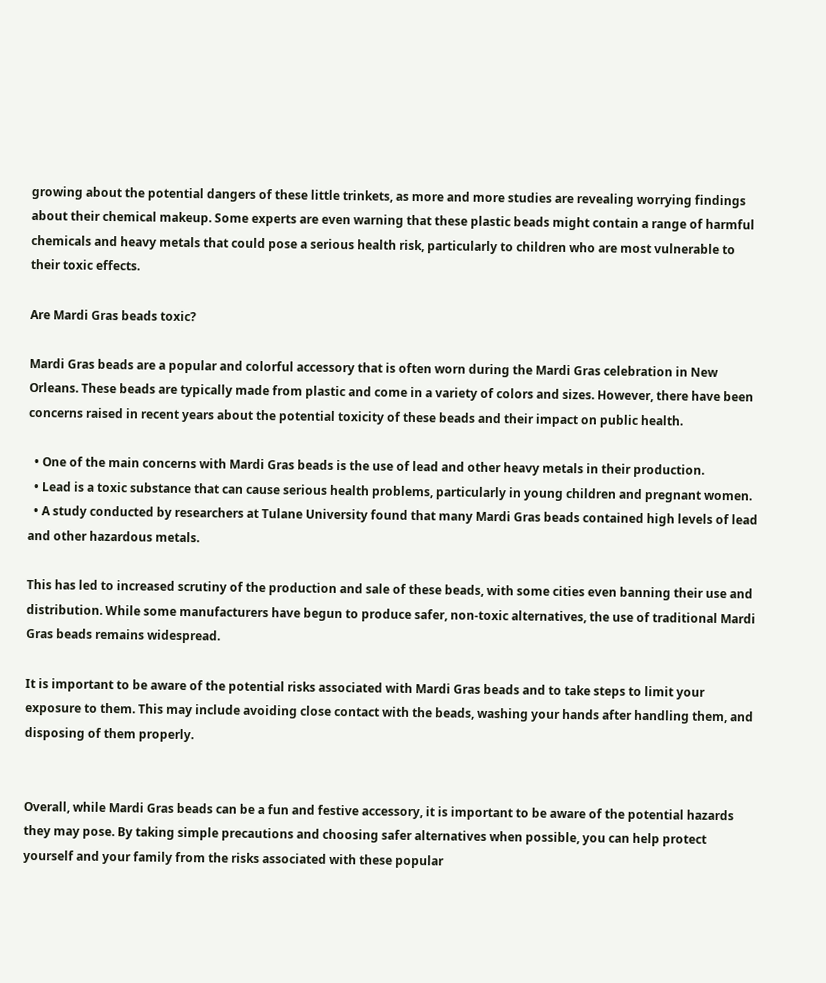growing about the potential dangers of these little trinkets, as more and more studies are revealing worrying findings about their chemical makeup. Some experts are even warning that these plastic beads might contain a range of harmful chemicals and heavy metals that could pose a serious health risk, particularly to children who are most vulnerable to their toxic effects.

Are Mardi Gras beads toxic?

Mardi Gras beads are a popular and colorful accessory that is often worn during the Mardi Gras celebration in New Orleans. These beads are typically made from plastic and come in a variety of colors and sizes. However, there have been concerns raised in recent years about the potential toxicity of these beads and their impact on public health.

  • One of the main concerns with Mardi Gras beads is the use of lead and other heavy metals in their production.
  • Lead is a toxic substance that can cause serious health problems, particularly in young children and pregnant women.
  • A study conducted by researchers at Tulane University found that many Mardi Gras beads contained high levels of lead and other hazardous metals.

This has led to increased scrutiny of the production and sale of these beads, with some cities even banning their use and distribution. While some manufacturers have begun to produce safer, non-toxic alternatives, the use of traditional Mardi Gras beads remains widespread.

It is important to be aware of the potential risks associated with Mardi Gras beads and to take steps to limit your exposure to them. This may include avoiding close contact with the beads, washing your hands after handling them, and disposing of them properly.


Overall, while Mardi Gras beads can be a fun and festive accessory, it is important to be aware of the potential hazards they may pose. By taking simple precautions and choosing safer alternatives when possible, you can help protect yourself and your family from the risks associated with these popular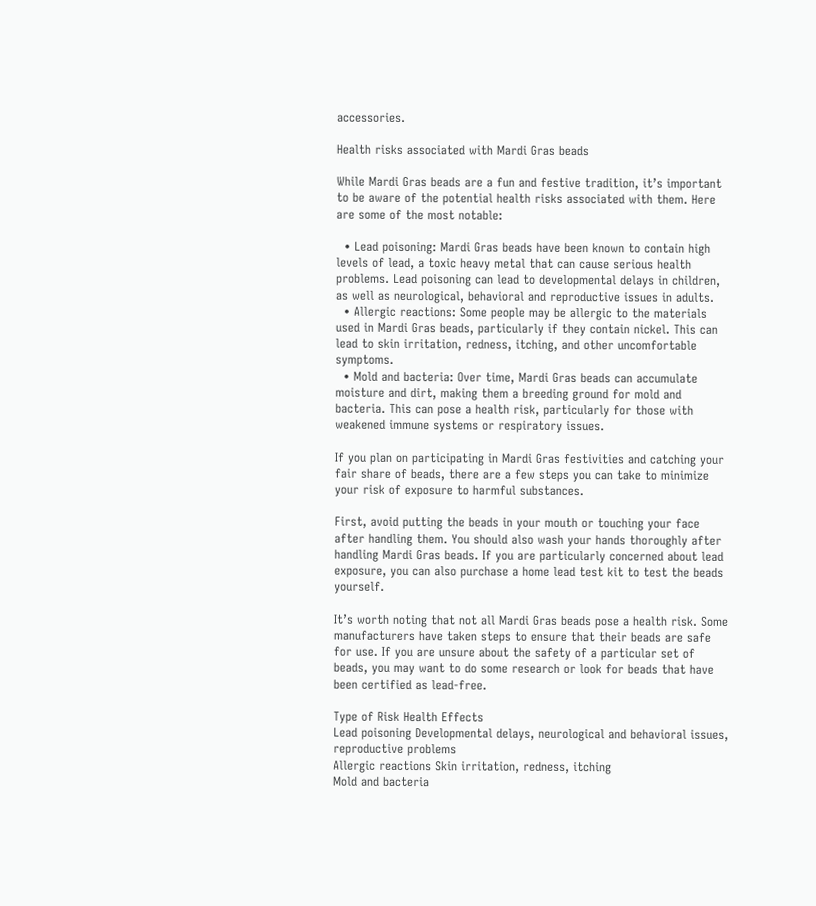accessories.

Health risks associated with Mardi Gras beads

While Mardi Gras beads are a fun and festive tradition, it’s important to be aware of the potential health risks associated with them. Here are some of the most notable:

  • Lead poisoning: Mardi Gras beads have been known to contain high levels of lead, a toxic heavy metal that can cause serious health problems. Lead poisoning can lead to developmental delays in children, as well as neurological, behavioral and reproductive issues in adults.
  • Allergic reactions: Some people may be allergic to the materials used in Mardi Gras beads, particularly if they contain nickel. This can lead to skin irritation, redness, itching, and other uncomfortable symptoms.
  • Mold and bacteria: Over time, Mardi Gras beads can accumulate moisture and dirt, making them a breeding ground for mold and bacteria. This can pose a health risk, particularly for those with weakened immune systems or respiratory issues.

If you plan on participating in Mardi Gras festivities and catching your fair share of beads, there are a few steps you can take to minimize your risk of exposure to harmful substances.

First, avoid putting the beads in your mouth or touching your face after handling them. You should also wash your hands thoroughly after handling Mardi Gras beads. If you are particularly concerned about lead exposure, you can also purchase a home lead test kit to test the beads yourself.

It’s worth noting that not all Mardi Gras beads pose a health risk. Some manufacturers have taken steps to ensure that their beads are safe for use. If you are unsure about the safety of a particular set of beads, you may want to do some research or look for beads that have been certified as lead-free.

Type of Risk Health Effects
Lead poisoning Developmental delays, neurological and behavioral issues, reproductive problems
Allergic reactions Skin irritation, redness, itching
Mold and bacteria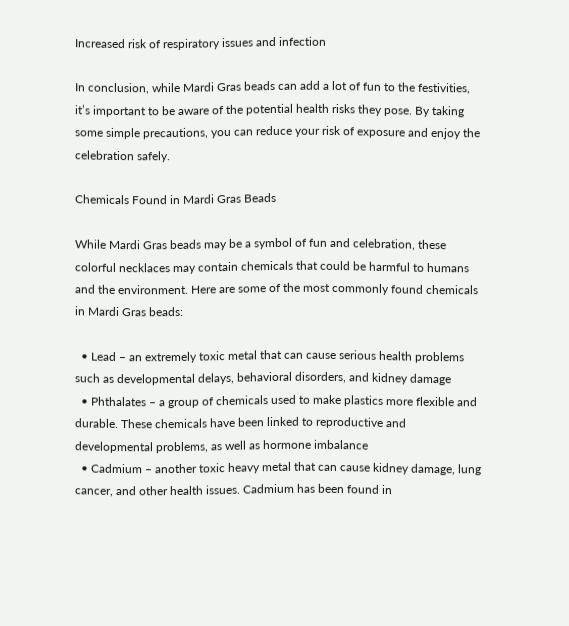Increased risk of respiratory issues and infection

In conclusion, while Mardi Gras beads can add a lot of fun to the festivities, it’s important to be aware of the potential health risks they pose. By taking some simple precautions, you can reduce your risk of exposure and enjoy the celebration safely.

Chemicals Found in Mardi Gras Beads

While Mardi Gras beads may be a symbol of fun and celebration, these colorful necklaces may contain chemicals that could be harmful to humans and the environment. Here are some of the most commonly found chemicals in Mardi Gras beads:

  • Lead – an extremely toxic metal that can cause serious health problems such as developmental delays, behavioral disorders, and kidney damage
  • Phthalates – a group of chemicals used to make plastics more flexible and durable. These chemicals have been linked to reproductive and developmental problems, as well as hormone imbalance
  • Cadmium – another toxic heavy metal that can cause kidney damage, lung cancer, and other health issues. Cadmium has been found in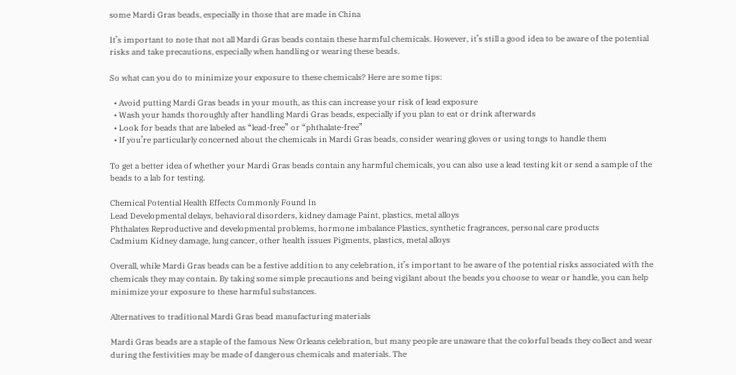some Mardi Gras beads, especially in those that are made in China

It’s important to note that not all Mardi Gras beads contain these harmful chemicals. However, it’s still a good idea to be aware of the potential risks and take precautions, especially when handling or wearing these beads.

So what can you do to minimize your exposure to these chemicals? Here are some tips:

  • Avoid putting Mardi Gras beads in your mouth, as this can increase your risk of lead exposure
  • Wash your hands thoroughly after handling Mardi Gras beads, especially if you plan to eat or drink afterwards
  • Look for beads that are labeled as “lead-free” or “phthalate-free”
  • If you’re particularly concerned about the chemicals in Mardi Gras beads, consider wearing gloves or using tongs to handle them

To get a better idea of whether your Mardi Gras beads contain any harmful chemicals, you can also use a lead testing kit or send a sample of the beads to a lab for testing.

Chemical Potential Health Effects Commonly Found In
Lead Developmental delays, behavioral disorders, kidney damage Paint, plastics, metal alloys
Phthalates Reproductive and developmental problems, hormone imbalance Plastics, synthetic fragrances, personal care products
Cadmium Kidney damage, lung cancer, other health issues Pigments, plastics, metal alloys

Overall, while Mardi Gras beads can be a festive addition to any celebration, it’s important to be aware of the potential risks associated with the chemicals they may contain. By taking some simple precautions and being vigilant about the beads you choose to wear or handle, you can help minimize your exposure to these harmful substances.

Alternatives to traditional Mardi Gras bead manufacturing materials

Mardi Gras beads are a staple of the famous New Orleans celebration, but many people are unaware that the colorful beads they collect and wear during the festivities may be made of dangerous chemicals and materials. The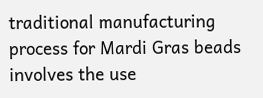traditional manufacturing process for Mardi Gras beads involves the use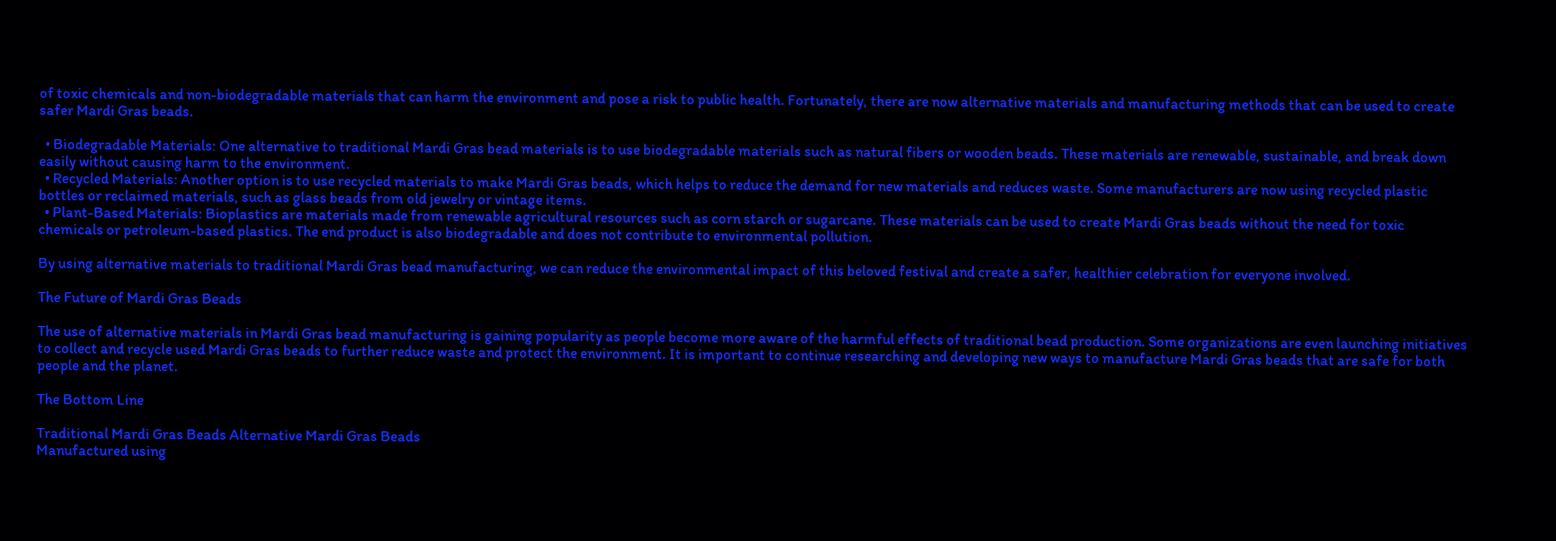of toxic chemicals and non-biodegradable materials that can harm the environment and pose a risk to public health. Fortunately, there are now alternative materials and manufacturing methods that can be used to create safer Mardi Gras beads.

  • Biodegradable Materials: One alternative to traditional Mardi Gras bead materials is to use biodegradable materials such as natural fibers or wooden beads. These materials are renewable, sustainable, and break down easily without causing harm to the environment.
  • Recycled Materials: Another option is to use recycled materials to make Mardi Gras beads, which helps to reduce the demand for new materials and reduces waste. Some manufacturers are now using recycled plastic bottles or reclaimed materials, such as glass beads from old jewelry or vintage items.
  • Plant-Based Materials: Bioplastics are materials made from renewable agricultural resources such as corn starch or sugarcane. These materials can be used to create Mardi Gras beads without the need for toxic chemicals or petroleum-based plastics. The end product is also biodegradable and does not contribute to environmental pollution.

By using alternative materials to traditional Mardi Gras bead manufacturing, we can reduce the environmental impact of this beloved festival and create a safer, healthier celebration for everyone involved.

The Future of Mardi Gras Beads

The use of alternative materials in Mardi Gras bead manufacturing is gaining popularity as people become more aware of the harmful effects of traditional bead production. Some organizations are even launching initiatives to collect and recycle used Mardi Gras beads to further reduce waste and protect the environment. It is important to continue researching and developing new ways to manufacture Mardi Gras beads that are safe for both people and the planet.

The Bottom Line

Traditional Mardi Gras Beads Alternative Mardi Gras Beads
Manufactured using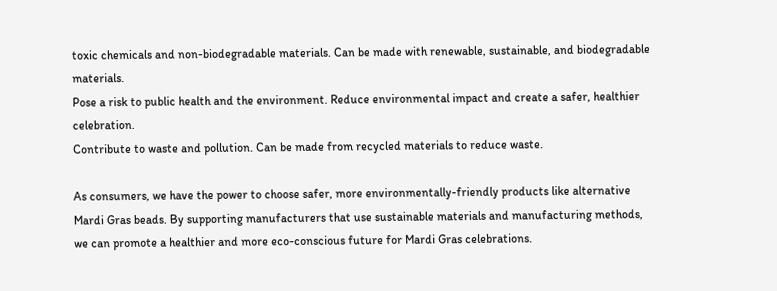toxic chemicals and non-biodegradable materials. Can be made with renewable, sustainable, and biodegradable materials.
Pose a risk to public health and the environment. Reduce environmental impact and create a safer, healthier celebration.
Contribute to waste and pollution. Can be made from recycled materials to reduce waste.

As consumers, we have the power to choose safer, more environmentally-friendly products like alternative Mardi Gras beads. By supporting manufacturers that use sustainable materials and manufacturing methods, we can promote a healthier and more eco-conscious future for Mardi Gras celebrations.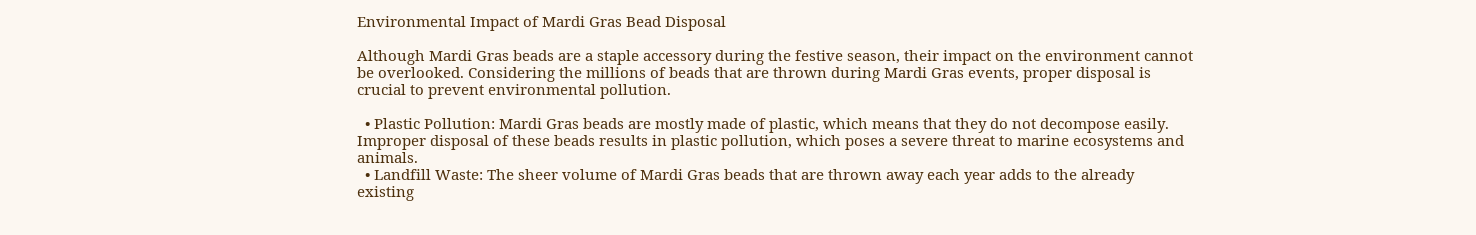Environmental Impact of Mardi Gras Bead Disposal

Although Mardi Gras beads are a staple accessory during the festive season, their impact on the environment cannot be overlooked. Considering the millions of beads that are thrown during Mardi Gras events, proper disposal is crucial to prevent environmental pollution.

  • Plastic Pollution: Mardi Gras beads are mostly made of plastic, which means that they do not decompose easily. Improper disposal of these beads results in plastic pollution, which poses a severe threat to marine ecosystems and animals.
  • Landfill Waste: The sheer volume of Mardi Gras beads that are thrown away each year adds to the already existing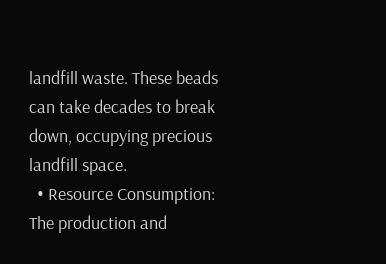landfill waste. These beads can take decades to break down, occupying precious landfill space.
  • Resource Consumption: The production and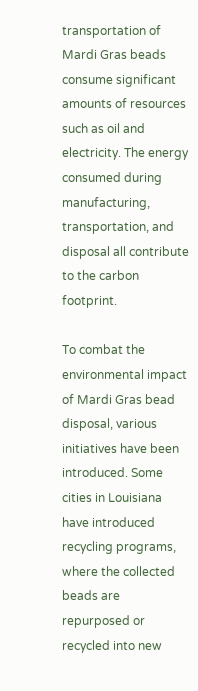transportation of Mardi Gras beads consume significant amounts of resources such as oil and electricity. The energy consumed during manufacturing, transportation, and disposal all contribute to the carbon footprint.

To combat the environmental impact of Mardi Gras bead disposal, various initiatives have been introduced. Some cities in Louisiana have introduced recycling programs, where the collected beads are repurposed or recycled into new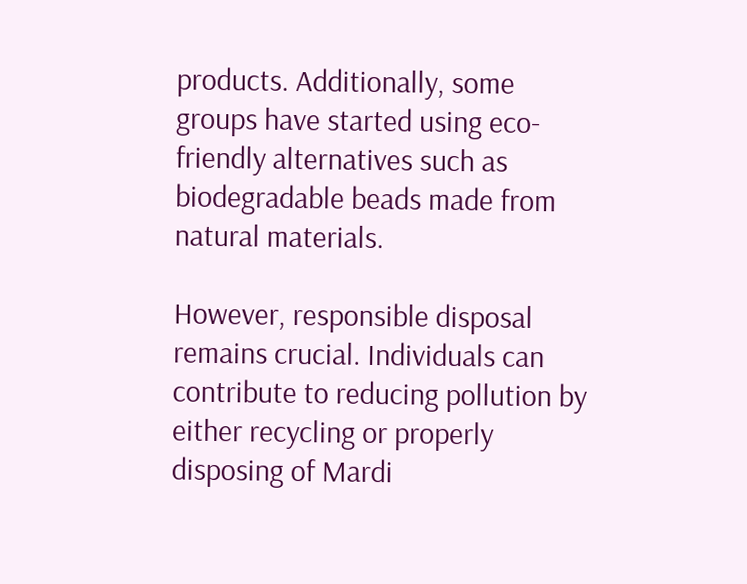products. Additionally, some groups have started using eco-friendly alternatives such as biodegradable beads made from natural materials.

However, responsible disposal remains crucial. Individuals can contribute to reducing pollution by either recycling or properly disposing of Mardi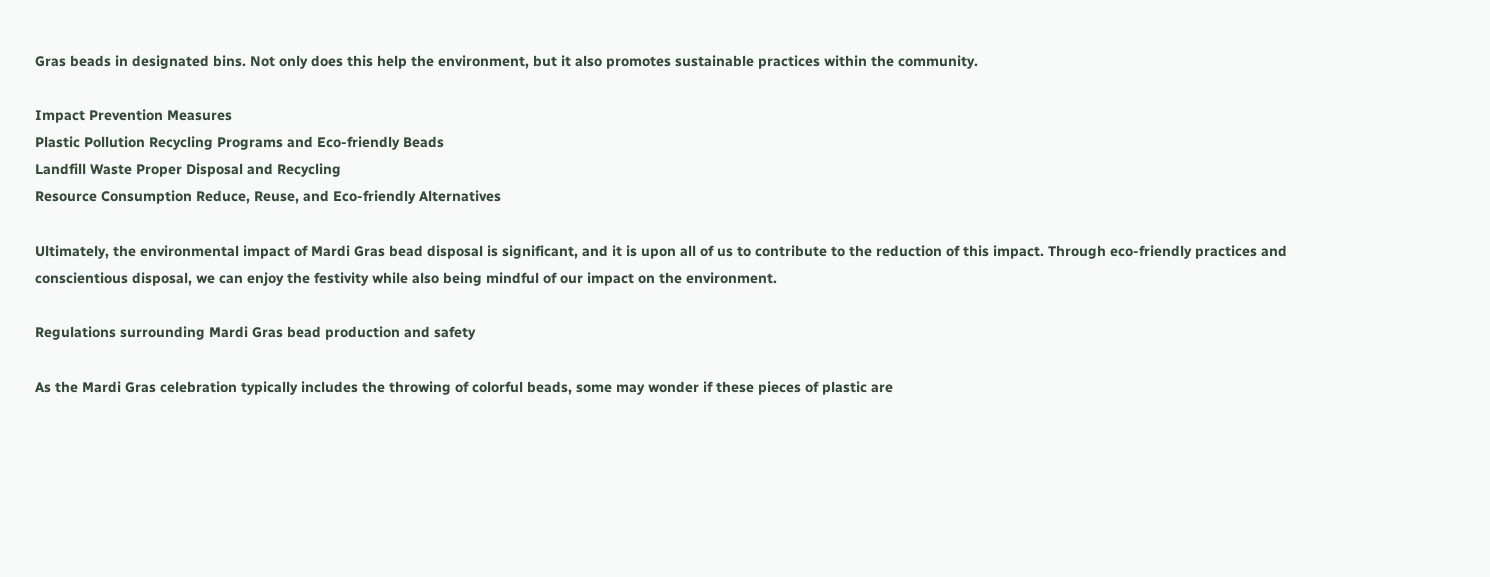Gras beads in designated bins. Not only does this help the environment, but it also promotes sustainable practices within the community.

Impact Prevention Measures
Plastic Pollution Recycling Programs and Eco-friendly Beads
Landfill Waste Proper Disposal and Recycling
Resource Consumption Reduce, Reuse, and Eco-friendly Alternatives

Ultimately, the environmental impact of Mardi Gras bead disposal is significant, and it is upon all of us to contribute to the reduction of this impact. Through eco-friendly practices and conscientious disposal, we can enjoy the festivity while also being mindful of our impact on the environment.

Regulations surrounding Mardi Gras bead production and safety

As the Mardi Gras celebration typically includes the throwing of colorful beads, some may wonder if these pieces of plastic are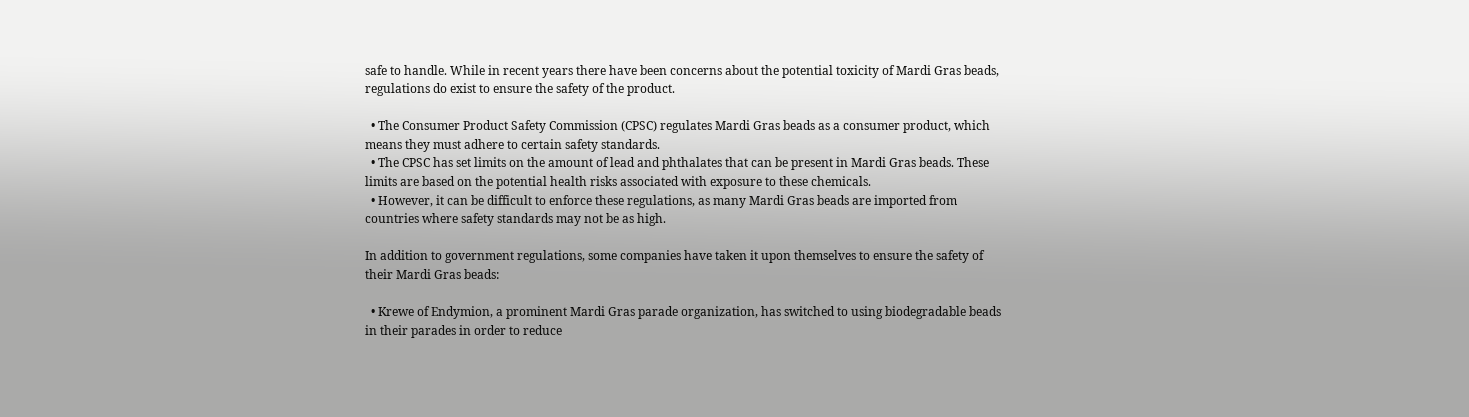safe to handle. While in recent years there have been concerns about the potential toxicity of Mardi Gras beads, regulations do exist to ensure the safety of the product.

  • The Consumer Product Safety Commission (CPSC) regulates Mardi Gras beads as a consumer product, which means they must adhere to certain safety standards.
  • The CPSC has set limits on the amount of lead and phthalates that can be present in Mardi Gras beads. These limits are based on the potential health risks associated with exposure to these chemicals.
  • However, it can be difficult to enforce these regulations, as many Mardi Gras beads are imported from countries where safety standards may not be as high.

In addition to government regulations, some companies have taken it upon themselves to ensure the safety of their Mardi Gras beads:

  • Krewe of Endymion, a prominent Mardi Gras parade organization, has switched to using biodegradable beads in their parades in order to reduce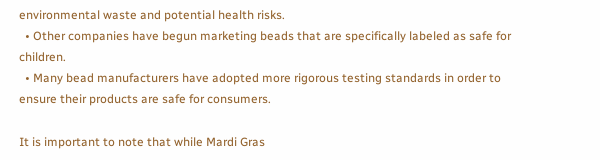environmental waste and potential health risks.
  • Other companies have begun marketing beads that are specifically labeled as safe for children.
  • Many bead manufacturers have adopted more rigorous testing standards in order to ensure their products are safe for consumers.

It is important to note that while Mardi Gras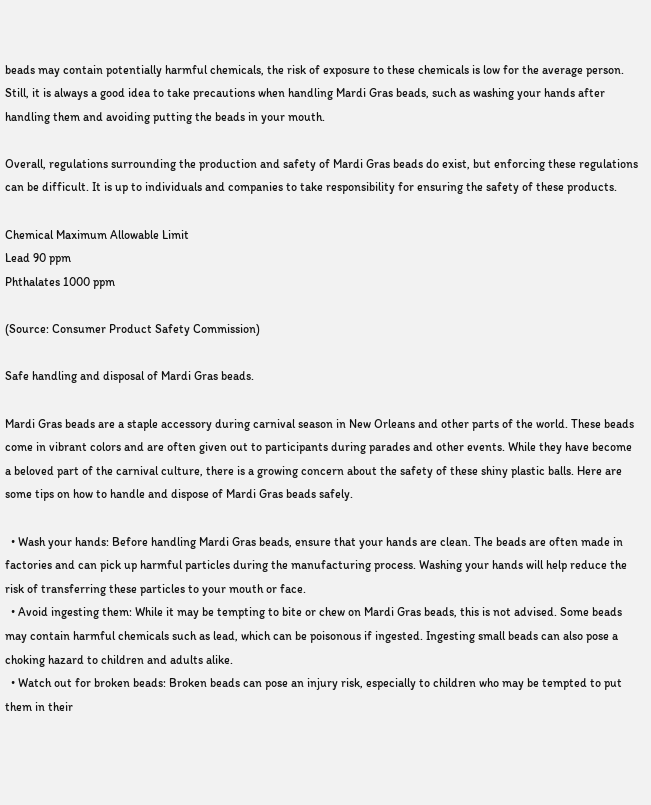beads may contain potentially harmful chemicals, the risk of exposure to these chemicals is low for the average person. Still, it is always a good idea to take precautions when handling Mardi Gras beads, such as washing your hands after handling them and avoiding putting the beads in your mouth.

Overall, regulations surrounding the production and safety of Mardi Gras beads do exist, but enforcing these regulations can be difficult. It is up to individuals and companies to take responsibility for ensuring the safety of these products.

Chemical Maximum Allowable Limit
Lead 90 ppm
Phthalates 1000 ppm

(Source: Consumer Product Safety Commission)

Safe handling and disposal of Mardi Gras beads.

Mardi Gras beads are a staple accessory during carnival season in New Orleans and other parts of the world. These beads come in vibrant colors and are often given out to participants during parades and other events. While they have become a beloved part of the carnival culture, there is a growing concern about the safety of these shiny plastic balls. Here are some tips on how to handle and dispose of Mardi Gras beads safely.

  • Wash your hands: Before handling Mardi Gras beads, ensure that your hands are clean. The beads are often made in factories and can pick up harmful particles during the manufacturing process. Washing your hands will help reduce the risk of transferring these particles to your mouth or face.
  • Avoid ingesting them: While it may be tempting to bite or chew on Mardi Gras beads, this is not advised. Some beads may contain harmful chemicals such as lead, which can be poisonous if ingested. Ingesting small beads can also pose a choking hazard to children and adults alike.
  • Watch out for broken beads: Broken beads can pose an injury risk, especially to children who may be tempted to put them in their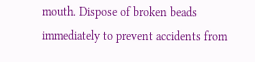mouth. Dispose of broken beads immediately to prevent accidents from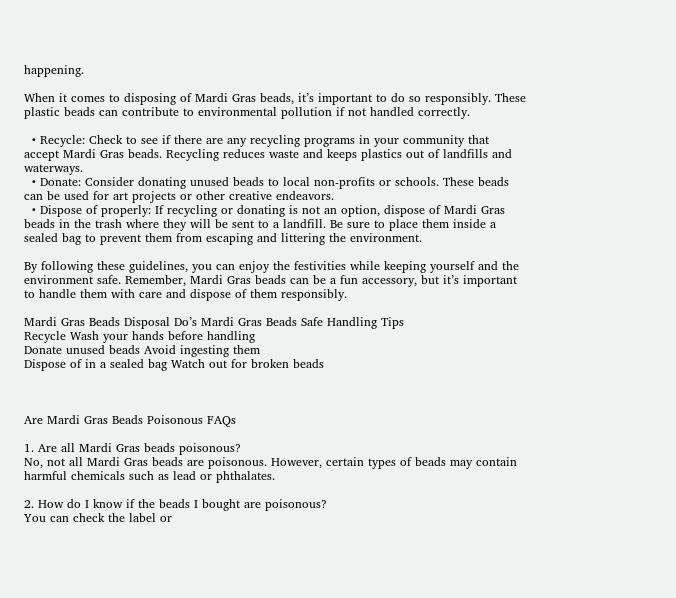happening.

When it comes to disposing of Mardi Gras beads, it’s important to do so responsibly. These plastic beads can contribute to environmental pollution if not handled correctly.

  • Recycle: Check to see if there are any recycling programs in your community that accept Mardi Gras beads. Recycling reduces waste and keeps plastics out of landfills and waterways.
  • Donate: Consider donating unused beads to local non-profits or schools. These beads can be used for art projects or other creative endeavors.
  • Dispose of properly: If recycling or donating is not an option, dispose of Mardi Gras beads in the trash where they will be sent to a landfill. Be sure to place them inside a sealed bag to prevent them from escaping and littering the environment.

By following these guidelines, you can enjoy the festivities while keeping yourself and the environment safe. Remember, Mardi Gras beads can be a fun accessory, but it’s important to handle them with care and dispose of them responsibly.

Mardi Gras Beads Disposal Do’s Mardi Gras Beads Safe Handling Tips
Recycle Wash your hands before handling
Donate unused beads Avoid ingesting them
Dispose of in a sealed bag Watch out for broken beads



Are Mardi Gras Beads Poisonous FAQs

1. Are all Mardi Gras beads poisonous?
No, not all Mardi Gras beads are poisonous. However, certain types of beads may contain harmful chemicals such as lead or phthalates.

2. How do I know if the beads I bought are poisonous?
You can check the label or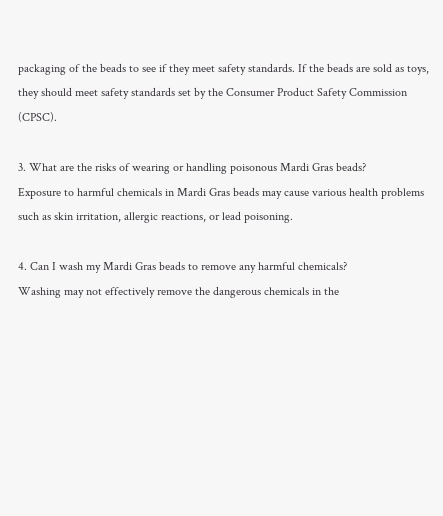packaging of the beads to see if they meet safety standards. If the beads are sold as toys, they should meet safety standards set by the Consumer Product Safety Commission (CPSC).

3. What are the risks of wearing or handling poisonous Mardi Gras beads?
Exposure to harmful chemicals in Mardi Gras beads may cause various health problems such as skin irritation, allergic reactions, or lead poisoning.

4. Can I wash my Mardi Gras beads to remove any harmful chemicals?
Washing may not effectively remove the dangerous chemicals in the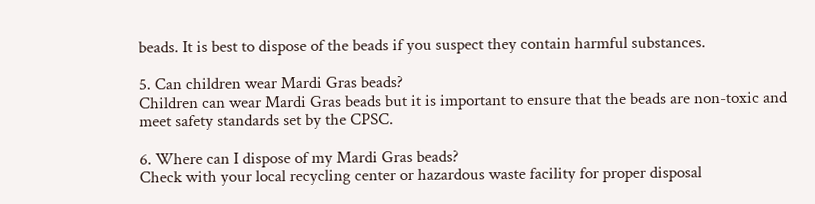beads. It is best to dispose of the beads if you suspect they contain harmful substances.

5. Can children wear Mardi Gras beads?
Children can wear Mardi Gras beads but it is important to ensure that the beads are non-toxic and meet safety standards set by the CPSC.

6. Where can I dispose of my Mardi Gras beads?
Check with your local recycling center or hazardous waste facility for proper disposal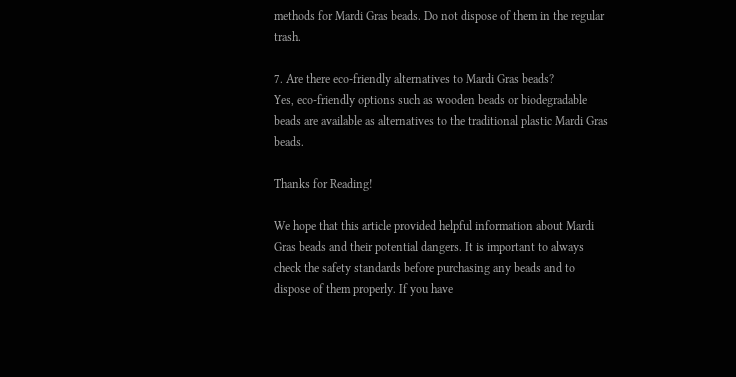methods for Mardi Gras beads. Do not dispose of them in the regular trash.

7. Are there eco-friendly alternatives to Mardi Gras beads?
Yes, eco-friendly options such as wooden beads or biodegradable beads are available as alternatives to the traditional plastic Mardi Gras beads.

Thanks for Reading!

We hope that this article provided helpful information about Mardi Gras beads and their potential dangers. It is important to always check the safety standards before purchasing any beads and to dispose of them properly. If you have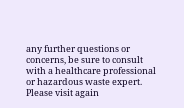any further questions or concerns, be sure to consult with a healthcare professional or hazardous waste expert. Please visit again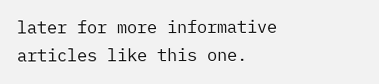later for more informative articles like this one.